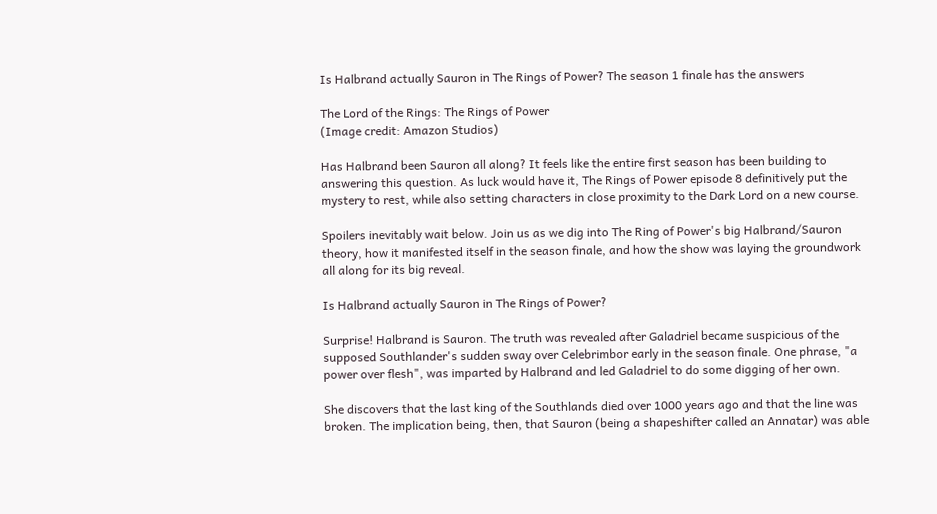Is Halbrand actually Sauron in The Rings of Power? The season 1 finale has the answers

The Lord of the Rings: The Rings of Power
(Image credit: Amazon Studios)

Has Halbrand been Sauron all along? It feels like the entire first season has been building to answering this question. As luck would have it, The Rings of Power episode 8 definitively put the mystery to rest, while also setting characters in close proximity to the Dark Lord on a new course.

Spoilers inevitably wait below. Join us as we dig into The Ring of Power's big Halbrand/Sauron theory, how it manifested itself in the season finale, and how the show was laying the groundwork all along for its big reveal.

Is Halbrand actually Sauron in The Rings of Power?

Surprise! Halbrand is Sauron. The truth was revealed after Galadriel became suspicious of the supposed Southlander's sudden sway over Celebrimbor early in the season finale. One phrase, "a power over flesh", was imparted by Halbrand and led Galadriel to do some digging of her own.

She discovers that the last king of the Southlands died over 1000 years ago and that the line was broken. The implication being, then, that Sauron (being a shapeshifter called an Annatar) was able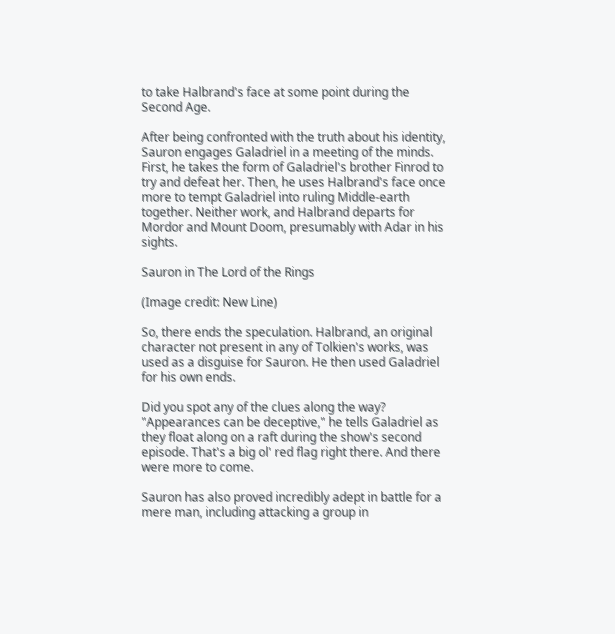to take Halbrand's face at some point during the Second Age.

After being confronted with the truth about his identity, Sauron engages Galadriel in a meeting of the minds. First, he takes the form of Galadriel's brother Finrod to try and defeat her. Then, he uses Halbrand's face once more to tempt Galadriel into ruling Middle-earth together. Neither work, and Halbrand departs for Mordor and Mount Doom, presumably with Adar in his sights.

Sauron in The Lord of the Rings

(Image credit: New Line)

So, there ends the speculation. Halbrand, an original character not present in any of Tolkien's works, was used as a disguise for Sauron. He then used Galadriel for his own ends.

Did you spot any of the clues along the way? "Appearances can be deceptive," he tells Galadriel as they float along on a raft during the show's second episode. That's a big ol' red flag right there. And there were more to come.

Sauron has also proved incredibly adept in battle for a mere man, including attacking a group in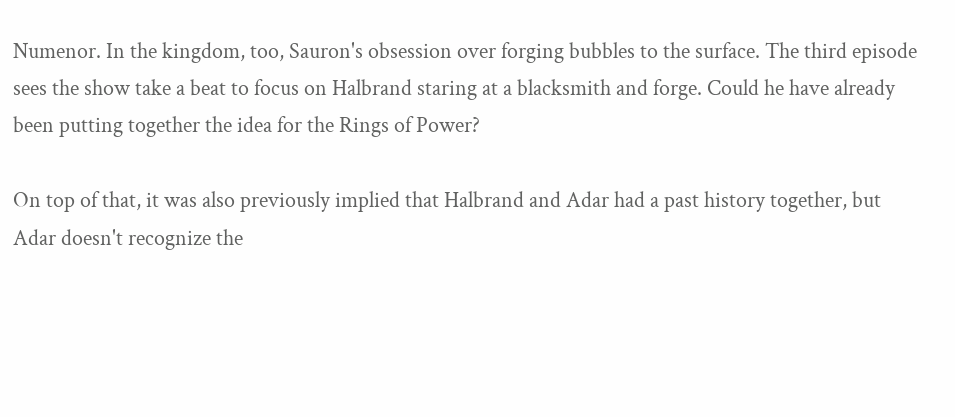Numenor. In the kingdom, too, Sauron's obsession over forging bubbles to the surface. The third episode sees the show take a beat to focus on Halbrand staring at a blacksmith and forge. Could he have already been putting together the idea for the Rings of Power?

On top of that, it was also previously implied that Halbrand and Adar had a past history together, but Adar doesn't recognize the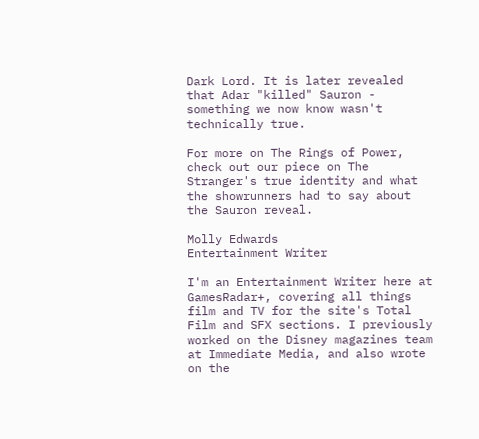Dark Lord. It is later revealed that Adar "killed" Sauron - something we now know wasn't technically true.

For more on The Rings of Power, check out our piece on The Stranger's true identity and what the showrunners had to say about the Sauron reveal.

Molly Edwards
Entertainment Writer

I'm an Entertainment Writer here at GamesRadar+, covering all things film and TV for the site's Total Film and SFX sections. I previously worked on the Disney magazines team at Immediate Media, and also wrote on the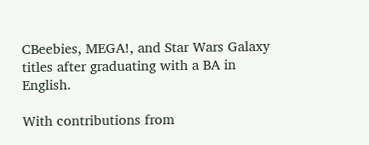CBeebies, MEGA!, and Star Wars Galaxy titles after graduating with a BA in English.

With contributions from